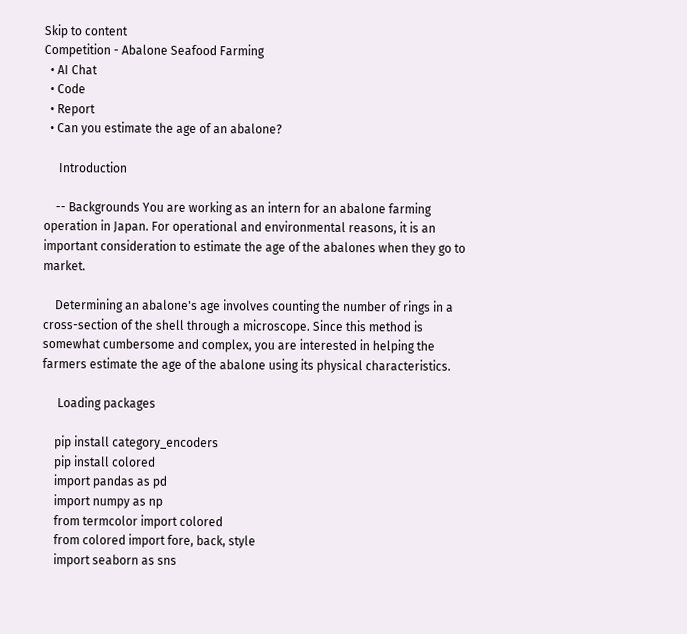Skip to content
Competition - Abalone Seafood Farming
  • AI Chat
  • Code
  • Report
  • Can you estimate the age of an abalone?

     Introduction

    -- Backgrounds You are working as an intern for an abalone farming operation in Japan. For operational and environmental reasons, it is an important consideration to estimate the age of the abalones when they go to market.

    Determining an abalone's age involves counting the number of rings in a cross-section of the shell through a microscope. Since this method is somewhat cumbersome and complex, you are interested in helping the farmers estimate the age of the abalone using its physical characteristics.

     Loading packages

    pip install category_encoders
    pip install colored
    import pandas as pd
    import numpy as np
    from termcolor import colored
    from colored import fore, back, style
    import seaborn as sns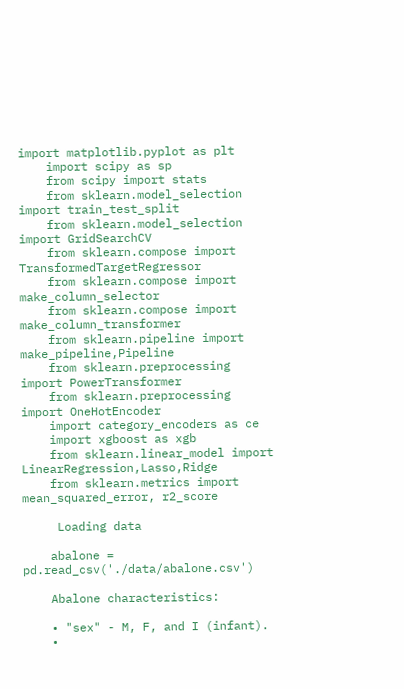import matplotlib.pyplot as plt
    import scipy as sp
    from scipy import stats
    from sklearn.model_selection import train_test_split
    from sklearn.model_selection import GridSearchCV
    from sklearn.compose import TransformedTargetRegressor
    from sklearn.compose import make_column_selector
    from sklearn.compose import make_column_transformer
    from sklearn.pipeline import make_pipeline,Pipeline
    from sklearn.preprocessing import PowerTransformer
    from sklearn.preprocessing import OneHotEncoder
    import category_encoders as ce
    import xgboost as xgb
    from sklearn.linear_model import LinearRegression,Lasso,Ridge
    from sklearn.metrics import mean_squared_error, r2_score

     Loading data

    abalone = pd.read_csv('./data/abalone.csv')

    Abalone characteristics:

    • "sex" - M, F, and I (infant).
    •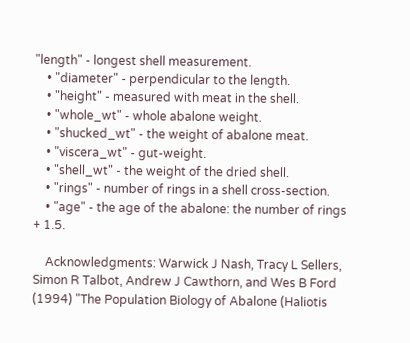"length" - longest shell measurement.
    • "diameter" - perpendicular to the length.
    • "height" - measured with meat in the shell.
    • "whole_wt" - whole abalone weight.
    • "shucked_wt" - the weight of abalone meat.
    • "viscera_wt" - gut-weight.
    • "shell_wt" - the weight of the dried shell.
    • "rings" - number of rings in a shell cross-section.
    • "age" - the age of the abalone: the number of rings + 1.5.

    Acknowledgments: Warwick J Nash, Tracy L Sellers, Simon R Talbot, Andrew J Cawthorn, and Wes B Ford (1994) "The Population Biology of Abalone (Haliotis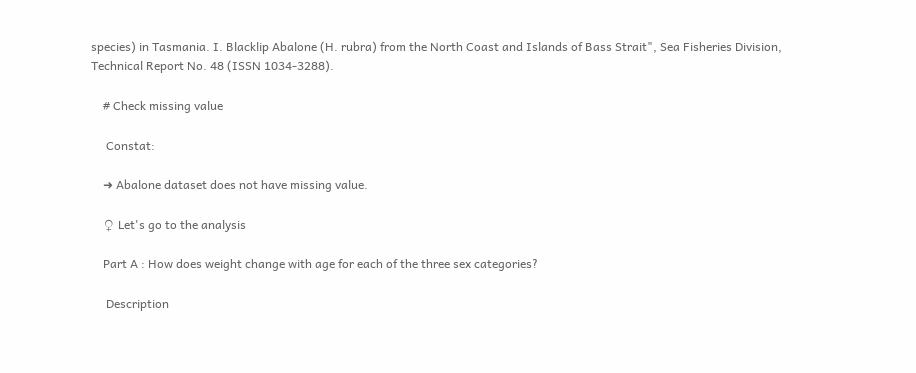species) in Tasmania. I. Blacklip Abalone (H. rubra) from the North Coast and Islands of Bass Strait", Sea Fisheries Division, Technical Report No. 48 (ISSN 1034-3288).

    # Check missing value

     Constat:

    ➜ Abalone dataset does not have missing value.

    ♀ Let's go to the analysis

    Part A : How does weight change with age for each of the three sex categories?

     Description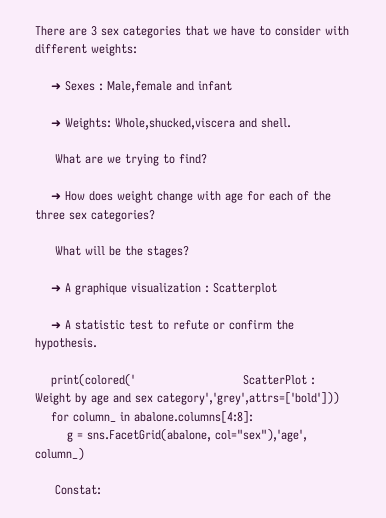There are 3 sex categories that we have to consider with different weights:

    ➜ Sexes : Male,female and infant

    ➜ Weights: Whole,shucked,viscera and shell.

     What are we trying to find?

    ➜ How does weight change with age for each of the three sex categories?

     What will be the stages?

    ➜ A graphique visualization : Scatterplot

    ➜ A statistic test to refute or confirm the hypothesis.

    print(colored('                           ScatterPlot :  Weight by age and sex category','grey',attrs=['bold']))
    for column_ in abalone.columns[4:8]:
        g = sns.FacetGrid(abalone, col="sex"),'age', column_)

     Constat: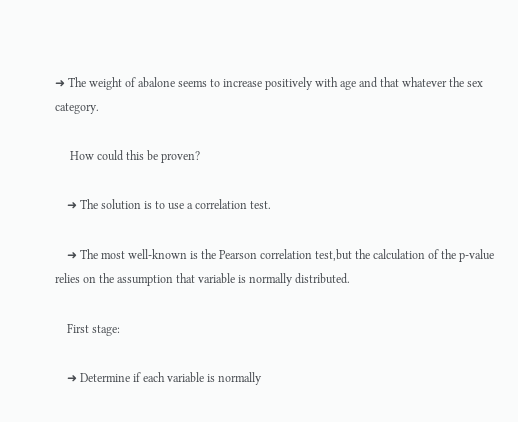➜ The weight of abalone seems to increase positively with age and that whatever the sex category.

     How could this be proven?

    ➜ The solution is to use a correlation test.

    ➜ The most well-known is the Pearson correlation test,but the calculation of the p-value relies on the assumption that variable is normally distributed.

    First stage:

    ➜ Determine if each variable is normally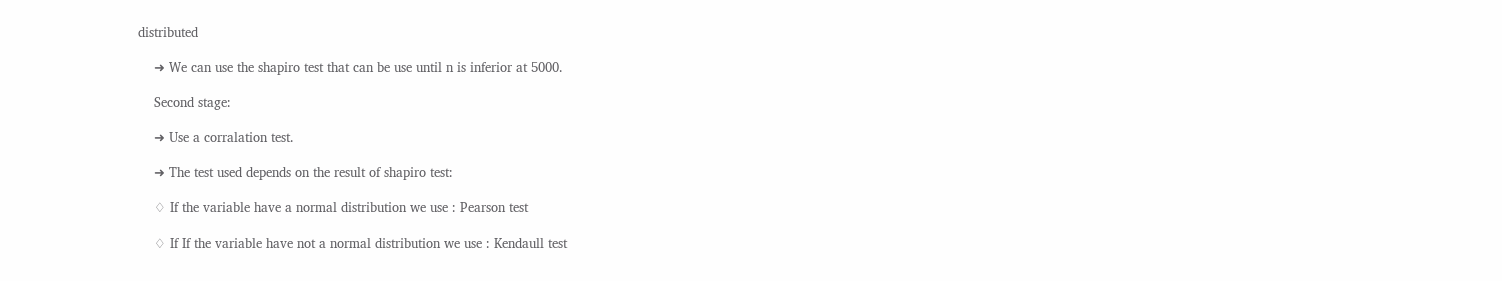distributed

    ➜ We can use the shapiro test that can be use until n is inferior at 5000.

    Second stage:

    ➜ Use a corralation test.

    ➜ The test used depends on the result of shapiro test:

    ♢ If the variable have a normal distribution we use : Pearson test

    ♢ If If the variable have not a normal distribution we use : Kendaull test